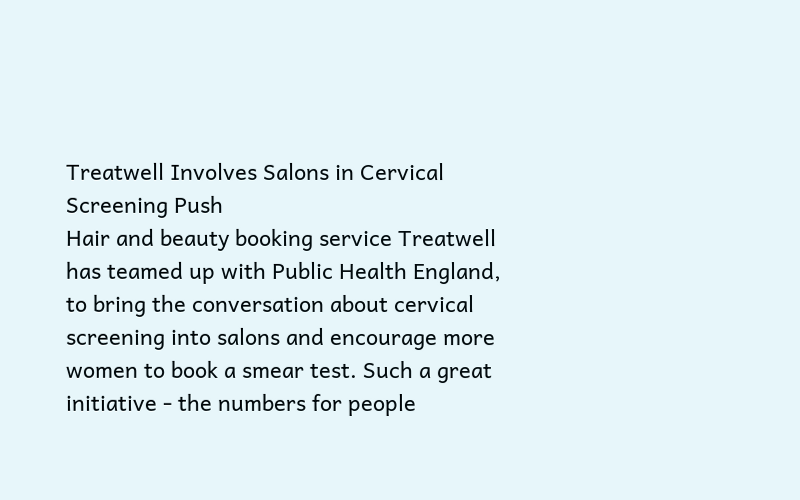Treatwell Involves Salons in Cervical Screening Push
Hair and beauty booking service Treatwell has teamed up with Public Health England, to bring the conversation about cervical screening into salons and encourage more women to book a smear test. Such a great initiative - the numbers for people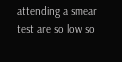attending a smear test are so low so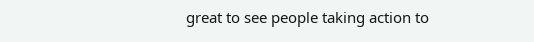great to see people taking action to